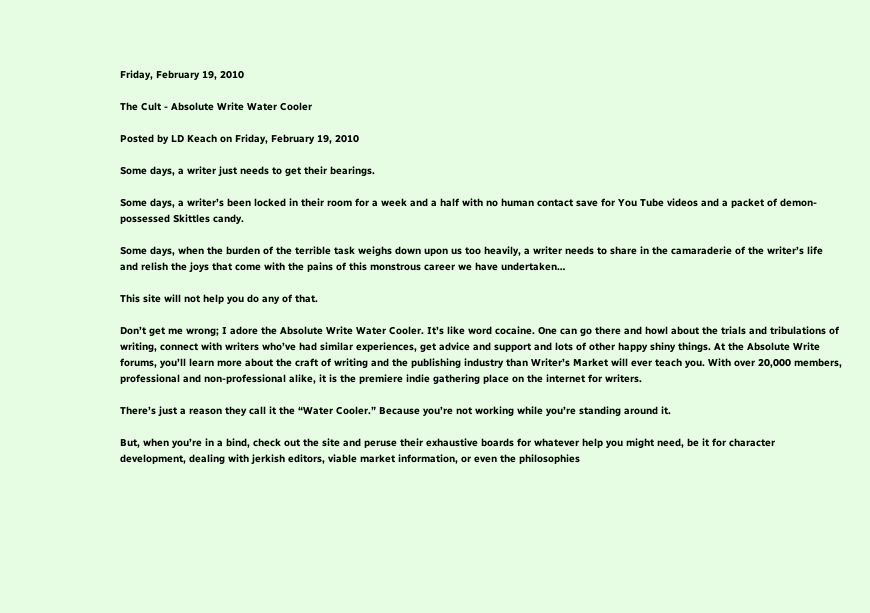Friday, February 19, 2010

The Cult - Absolute Write Water Cooler

Posted by LD Keach on Friday, February 19, 2010

Some days, a writer just needs to get their bearings.

Some days, a writer’s been locked in their room for a week and a half with no human contact save for You Tube videos and a packet of demon-possessed Skittles candy.

Some days, when the burden of the terrible task weighs down upon us too heavily, a writer needs to share in the camaraderie of the writer’s life and relish the joys that come with the pains of this monstrous career we have undertaken…

This site will not help you do any of that.

Don’t get me wrong; I adore the Absolute Write Water Cooler. It’s like word cocaine. One can go there and howl about the trials and tribulations of writing, connect with writers who’ve had similar experiences, get advice and support and lots of other happy shiny things. At the Absolute Write forums, you’ll learn more about the craft of writing and the publishing industry than Writer’s Market will ever teach you. With over 20,000 members, professional and non-professional alike, it is the premiere indie gathering place on the internet for writers.

There’s just a reason they call it the “Water Cooler.” Because you’re not working while you’re standing around it.

But, when you’re in a bind, check out the site and peruse their exhaustive boards for whatever help you might need, be it for character development, dealing with jerkish editors, viable market information, or even the philosophies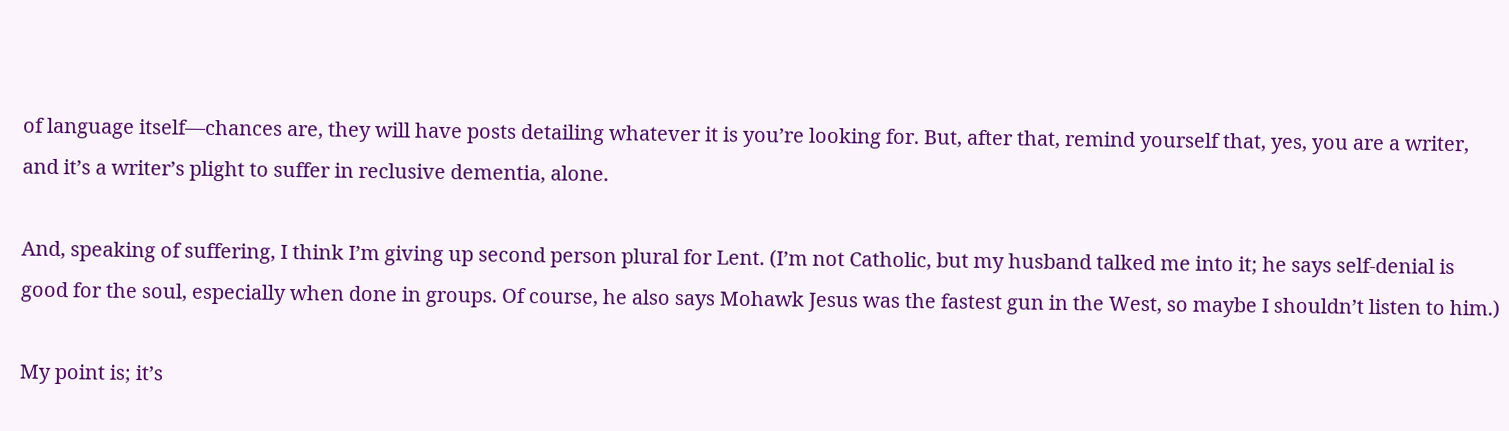of language itself—chances are, they will have posts detailing whatever it is you’re looking for. But, after that, remind yourself that, yes, you are a writer, and it’s a writer’s plight to suffer in reclusive dementia, alone.

And, speaking of suffering, I think I’m giving up second person plural for Lent. (I’m not Catholic, but my husband talked me into it; he says self-denial is good for the soul, especially when done in groups. Of course, he also says Mohawk Jesus was the fastest gun in the West, so maybe I shouldn’t listen to him.)

My point is; it’s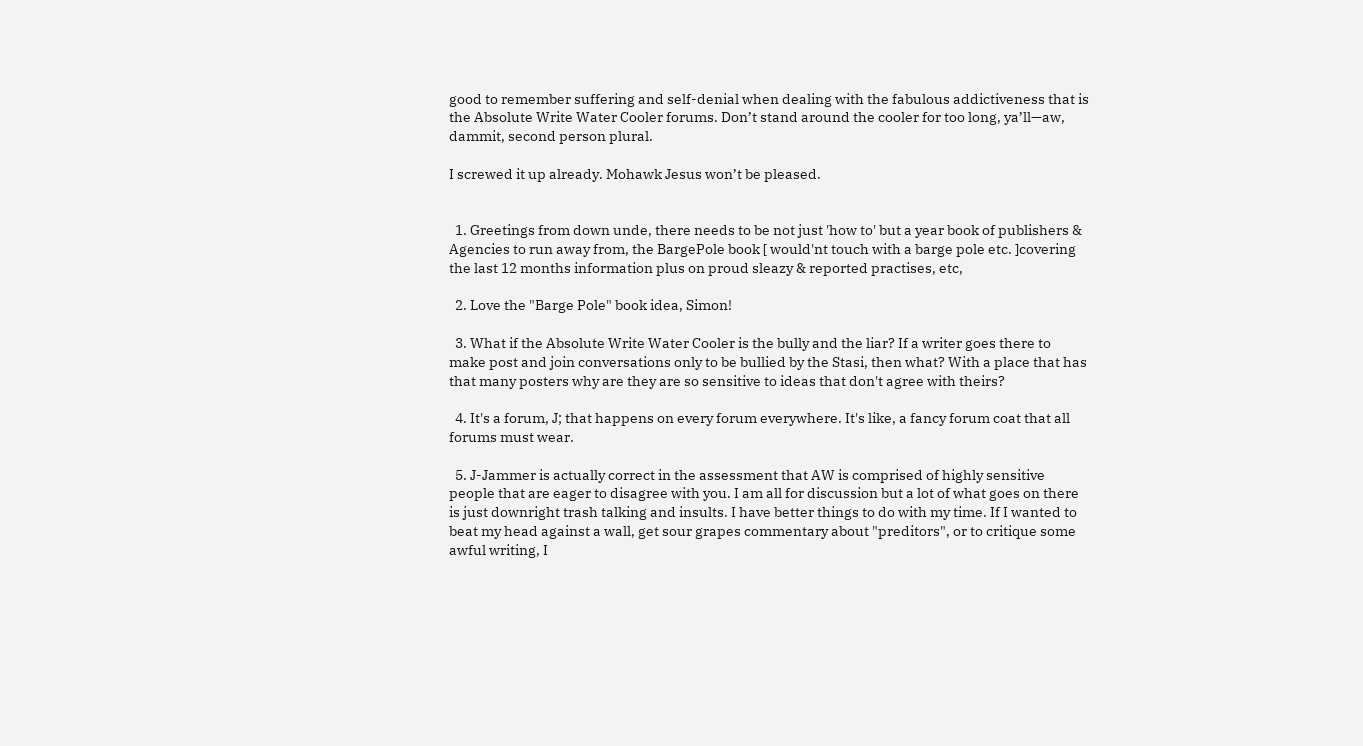good to remember suffering and self-denial when dealing with the fabulous addictiveness that is the Absolute Write Water Cooler forums. Don’t stand around the cooler for too long, ya’ll—aw, dammit, second person plural.

I screwed it up already. Mohawk Jesus won’t be pleased.


  1. Greetings from down unde, there needs to be not just 'how to' but a year book of publishers & Agencies to run away from, the BargePole book [ would'nt touch with a barge pole etc. ]covering the last 12 months information plus on proud sleazy & reported practises, etc,

  2. Love the "Barge Pole" book idea, Simon!

  3. What if the Absolute Write Water Cooler is the bully and the liar? If a writer goes there to make post and join conversations only to be bullied by the Stasi, then what? With a place that has that many posters why are they are so sensitive to ideas that don't agree with theirs?

  4. It's a forum, J; that happens on every forum everywhere. It's like, a fancy forum coat that all forums must wear.

  5. J-Jammer is actually correct in the assessment that AW is comprised of highly sensitive people that are eager to disagree with you. I am all for discussion but a lot of what goes on there is just downright trash talking and insults. I have better things to do with my time. If I wanted to beat my head against a wall, get sour grapes commentary about "preditors", or to critique some awful writing, I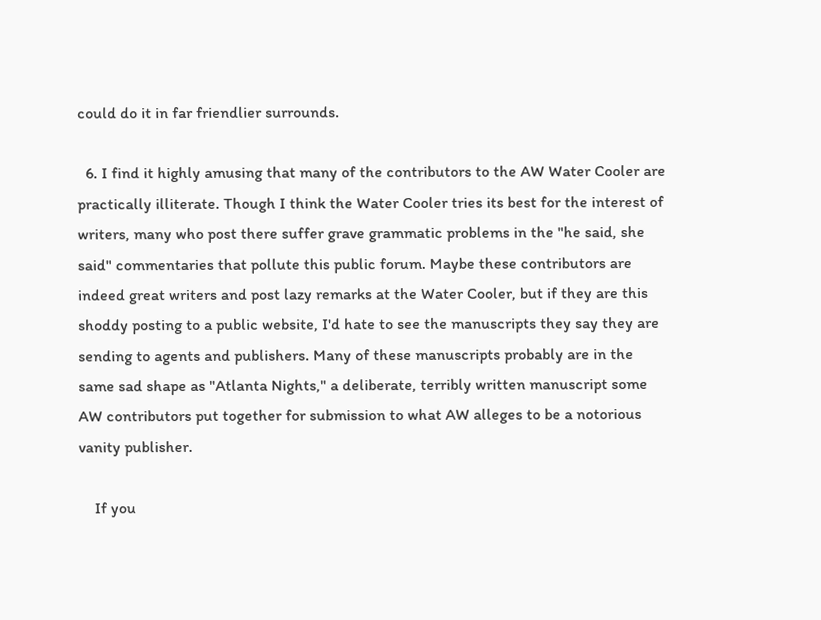could do it in far friendlier surrounds.

  6. I find it highly amusing that many of the contributors to the AW Water Cooler are practically illiterate. Though I think the Water Cooler tries its best for the interest of writers, many who post there suffer grave grammatic problems in the "he said, she said" commentaries that pollute this public forum. Maybe these contributors are indeed great writers and post lazy remarks at the Water Cooler, but if they are this shoddy posting to a public website, I'd hate to see the manuscripts they say they are sending to agents and publishers. Many of these manuscripts probably are in the same sad shape as "Atlanta Nights," a deliberate, terribly written manuscript some AW contributors put together for submission to what AW alleges to be a notorious vanity publisher.

    If you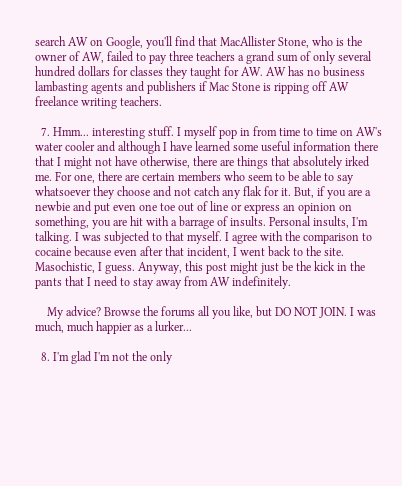search AW on Google, you'll find that MacAllister Stone, who is the owner of AW, failed to pay three teachers a grand sum of only several hundred dollars for classes they taught for AW. AW has no business lambasting agents and publishers if Mac Stone is ripping off AW freelance writing teachers.

  7. Hmm... interesting stuff. I myself pop in from time to time on AW's water cooler and although I have learned some useful information there that I might not have otherwise, there are things that absolutely irked me. For one, there are certain members who seem to be able to say whatsoever they choose and not catch any flak for it. But, if you are a newbie and put even one toe out of line or express an opinion on something, you are hit with a barrage of insults. Personal insults, I'm talking. I was subjected to that myself. I agree with the comparison to cocaine because even after that incident, I went back to the site. Masochistic, I guess. Anyway, this post might just be the kick in the pants that I need to stay away from AW indefinitely.

    My advice? Browse the forums all you like, but DO NOT JOIN. I was much, much happier as a lurker...

  8. I'm glad I'm not the only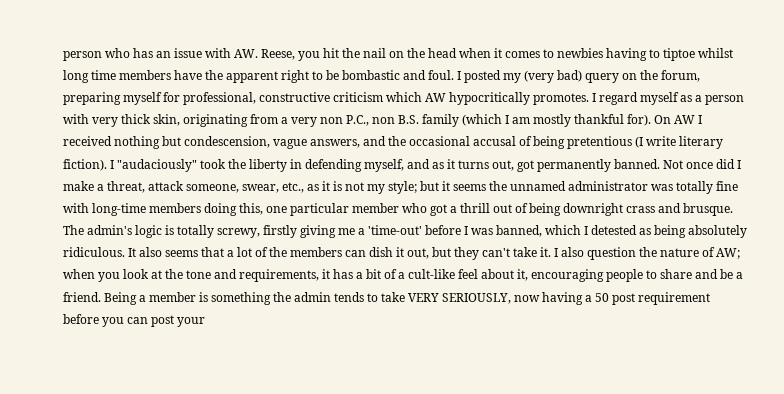person who has an issue with AW. Reese, you hit the nail on the head when it comes to newbies having to tiptoe whilst long time members have the apparent right to be bombastic and foul. I posted my (very bad) query on the forum, preparing myself for professional, constructive criticism which AW hypocritically promotes. I regard myself as a person with very thick skin, originating from a very non P.C., non B.S. family (which I am mostly thankful for). On AW I received nothing but condescension, vague answers, and the occasional accusal of being pretentious (I write literary fiction). I "audaciously" took the liberty in defending myself, and as it turns out, got permanently banned. Not once did I make a threat, attack someone, swear, etc., as it is not my style; but it seems the unnamed administrator was totally fine with long-time members doing this, one particular member who got a thrill out of being downright crass and brusque. The admin's logic is totally screwy, firstly giving me a 'time-out' before I was banned, which I detested as being absolutely ridiculous. It also seems that a lot of the members can dish it out, but they can't take it. I also question the nature of AW; when you look at the tone and requirements, it has a bit of a cult-like feel about it, encouraging people to share and be a friend. Being a member is something the admin tends to take VERY SERIOUSLY, now having a 50 post requirement before you can post your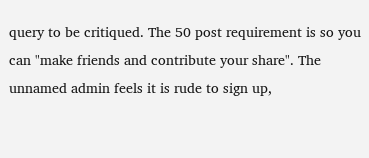query to be critiqued. The 50 post requirement is so you can "make friends and contribute your share". The unnamed admin feels it is rude to sign up,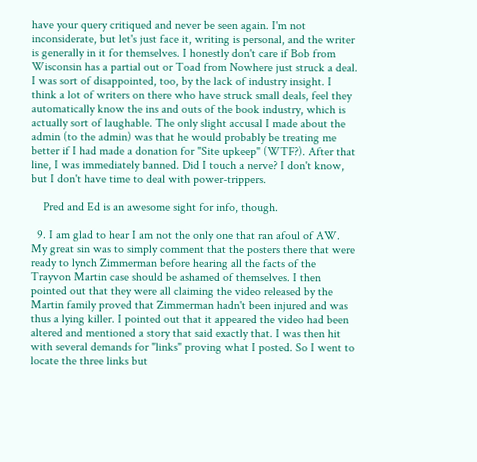have your query critiqued and never be seen again. I'm not inconsiderate, but let's just face it, writing is personal, and the writer is generally in it for themselves. I honestly don't care if Bob from Wisconsin has a partial out or Toad from Nowhere just struck a deal. I was sort of disappointed, too, by the lack of industry insight. I think a lot of writers on there who have struck small deals, feel they automatically know the ins and outs of the book industry, which is actually sort of laughable. The only slight accusal I made about the admin (to the admin) was that he would probably be treating me better if I had made a donation for "Site upkeep" (WTF?). After that line, I was immediately banned. Did I touch a nerve? I don't know, but I don't have time to deal with power-trippers.

    Pred and Ed is an awesome sight for info, though.

  9. I am glad to hear I am not the only one that ran afoul of AW. My great sin was to simply comment that the posters there that were ready to lynch Zimmerman before hearing all the facts of the Trayvon Martin case should be ashamed of themselves. I then pointed out that they were all claiming the video released by the Martin family proved that Zimmerman hadn't been injured and was thus a lying killer. I pointed out that it appeared the video had been altered and mentioned a story that said exactly that. I was then hit with several demands for "links" proving what I posted. So I went to locate the three links but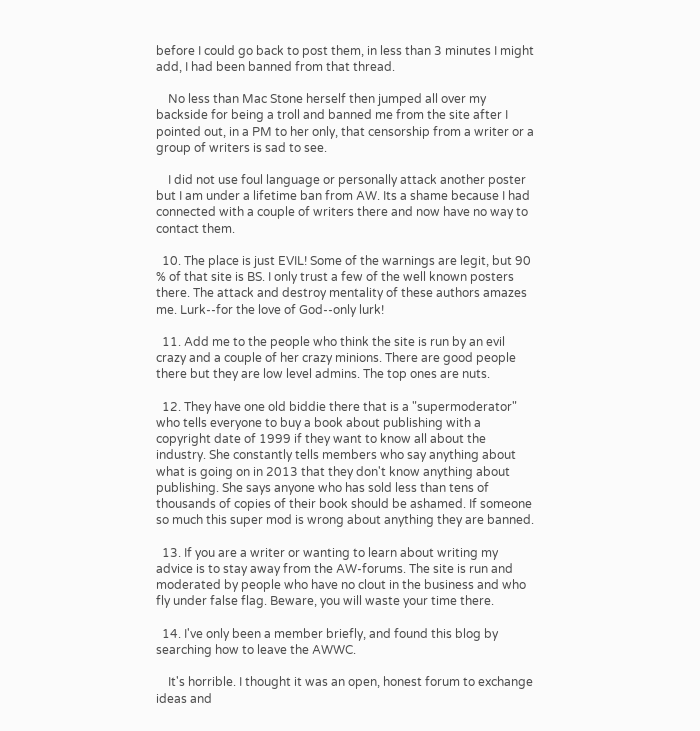before I could go back to post them, in less than 3 minutes I might add, I had been banned from that thread.

    No less than Mac Stone herself then jumped all over my backside for being a troll and banned me from the site after I pointed out, in a PM to her only, that censorship from a writer or a group of writers is sad to see.

    I did not use foul language or personally attack another poster but I am under a lifetime ban from AW. Its a shame because I had connected with a couple of writers there and now have no way to contact them.

  10. The place is just EVIL! Some of the warnings are legit, but 90 % of that site is BS. I only trust a few of the well known posters there. The attack and destroy mentality of these authors amazes me. Lurk--for the love of God--only lurk!

  11. Add me to the people who think the site is run by an evil crazy and a couple of her crazy minions. There are good people there but they are low level admins. The top ones are nuts.

  12. They have one old biddie there that is a "supermoderator" who tells everyone to buy a book about publishing with a copyright date of 1999 if they want to know all about the industry. She constantly tells members who say anything about what is going on in 2013 that they don't know anything about publishing. She says anyone who has sold less than tens of thousands of copies of their book should be ashamed. If someone so much this super mod is wrong about anything they are banned.

  13. If you are a writer or wanting to learn about writing my advice is to stay away from the AW-forums. The site is run and moderated by people who have no clout in the business and who fly under false flag. Beware, you will waste your time there.

  14. I've only been a member briefly, and found this blog by searching how to leave the AWWC.

    It's horrible. I thought it was an open, honest forum to exchange ideas and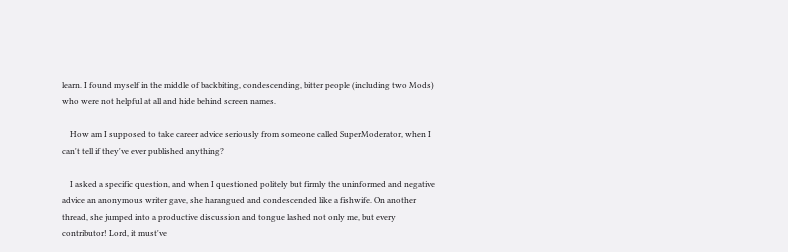learn. I found myself in the middle of backbiting, condescending, bitter people (including two Mods) who were not helpful at all and hide behind screen names.

    How am I supposed to take career advice seriously from someone called SuperModerator, when I can't tell if they've ever published anything?

    I asked a specific question, and when I questioned politely but firmly the uninformed and negative advice an anonymous writer gave, she harangued and condescended like a fishwife. On another thread, she jumped into a productive discussion and tongue lashed not only me, but every contributor! Lord, it must've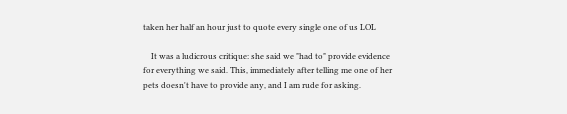taken her half an hour just to quote every single one of us LOL

    It was a ludicrous critique: she said we "had to" provide evidence for everything we said. This, immediately after telling me one of her pets doesn't have to provide any, and I am rude for asking.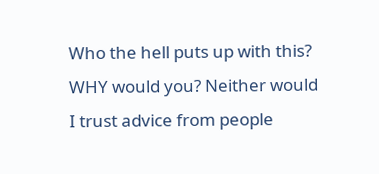Who the hell puts up with this? WHY would you? Neither would I trust advice from people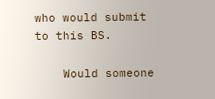who would submit to this BS.

    Would someone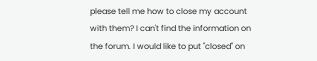please tell me how to close my account with them? I can't find the information on the forum. I would like to put "closed" on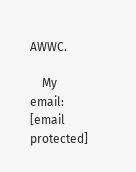AWWC.

    My email: [email protected]